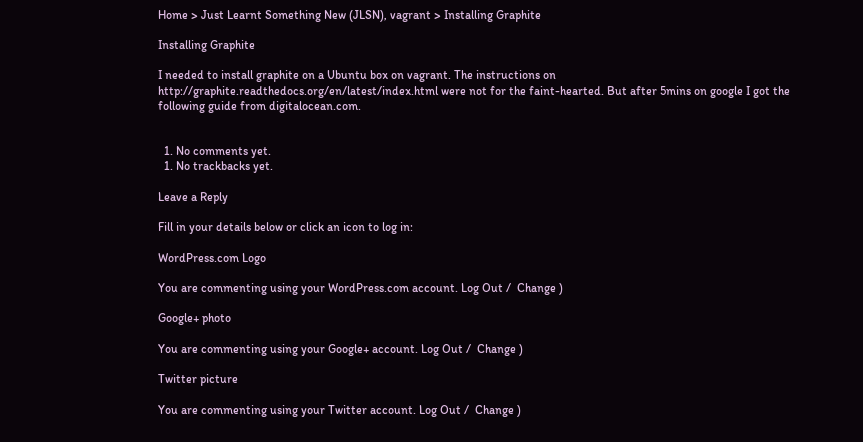Home > Just Learnt Something New (JLSN), vagrant > Installing Graphite

Installing Graphite

I needed to install graphite on a Ubuntu box on vagrant. The instructions on http://graphite.readthedocs.org/en/latest/index.html were not for the faint-hearted. But after 5mins on google I got the following guide from digitalocean.com.


  1. No comments yet.
  1. No trackbacks yet.

Leave a Reply

Fill in your details below or click an icon to log in:

WordPress.com Logo

You are commenting using your WordPress.com account. Log Out /  Change )

Google+ photo

You are commenting using your Google+ account. Log Out /  Change )

Twitter picture

You are commenting using your Twitter account. Log Out /  Change )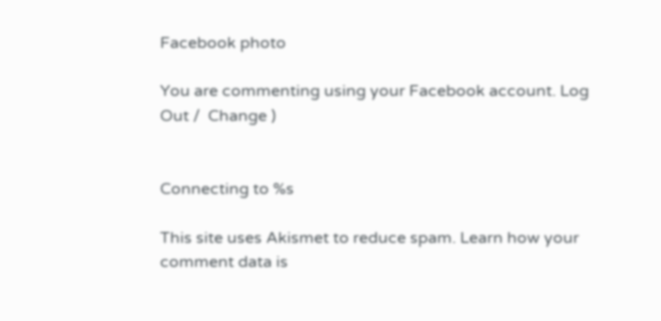Facebook photo

You are commenting using your Facebook account. Log Out /  Change )


Connecting to %s

This site uses Akismet to reduce spam. Learn how your comment data is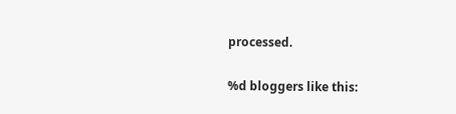processed.

%d bloggers like this: